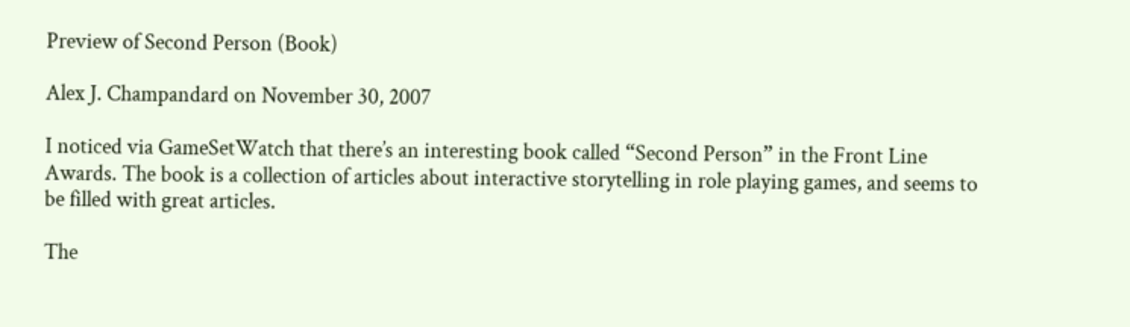Preview of Second Person (Book)

Alex J. Champandard on November 30, 2007

I noticed via GameSetWatch that there’s an interesting book called “Second Person” in the Front Line Awards. The book is a collection of articles about interactive storytelling in role playing games, and seems to be filled with great articles.

The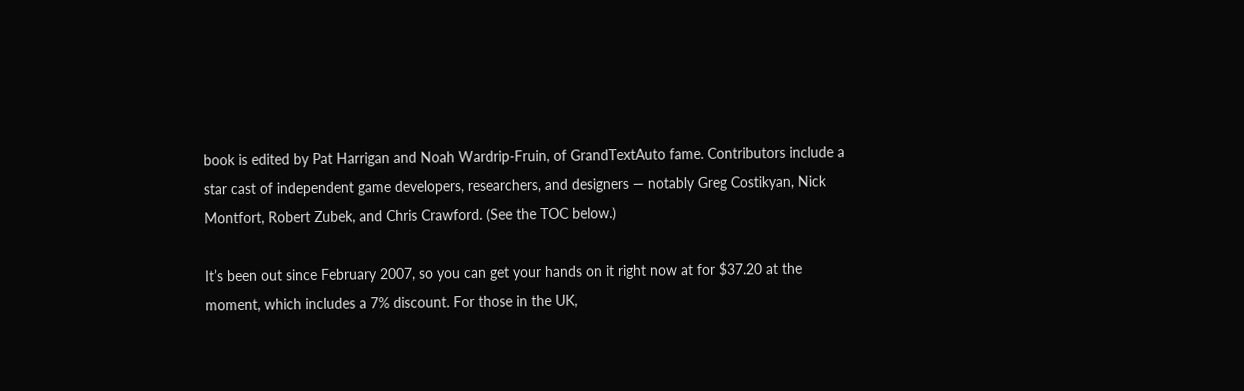book is edited by Pat Harrigan and Noah Wardrip-Fruin, of GrandTextAuto fame. Contributors include a star cast of independent game developers, researchers, and designers — notably Greg Costikyan, Nick Montfort, Robert Zubek, and Chris Crawford. (See the TOC below.)

It’s been out since February 2007, so you can get your hands on it right now at for $37.20 at the moment, which includes a 7% discount. For those in the UK,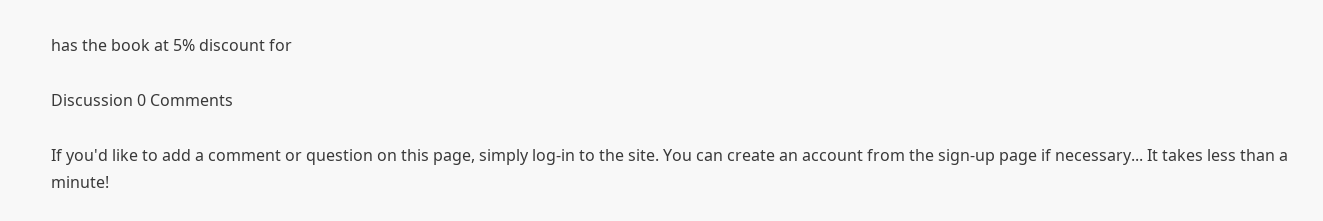has the book at 5% discount for

Discussion 0 Comments

If you'd like to add a comment or question on this page, simply log-in to the site. You can create an account from the sign-up page if necessary... It takes less than a minute!